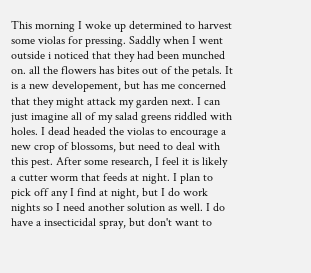This morning I woke up determined to harvest some violas for pressing. Saddly when I went outside i noticed that they had been munched on. all the flowers has bites out of the petals. It is a new developement, but has me concerned that they might attack my garden next. I can just imagine all of my salad greens riddled with holes. I dead headed the violas to encourage a new crop of blossoms, but need to deal with this pest. After some research, I feel it is likely a cutter worm that feeds at night. I plan to pick off any I find at night, but I do work nights so I need another solution as well. I do have a insecticidal spray, but don't want to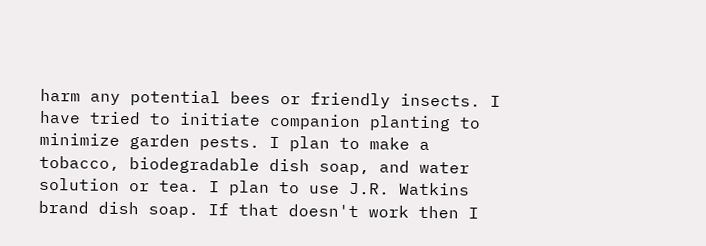harm any potential bees or friendly insects. I have tried to initiate companion planting to minimize garden pests. I plan to make a tobacco, biodegradable dish soap, and water solution or tea. I plan to use J.R. Watkins brand dish soap. If that doesn't work then I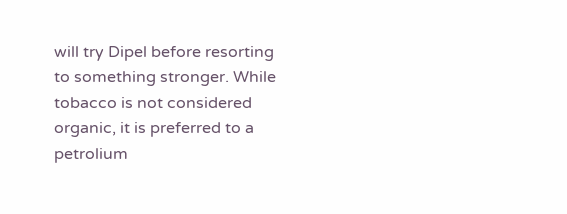will try Dipel before resorting to something stronger. While tobacco is not considered organic, it is preferred to a petrolium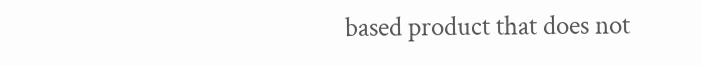based product that does not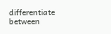differentiate between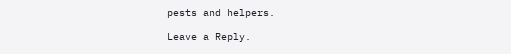pests and helpers.

Leave a Reply.